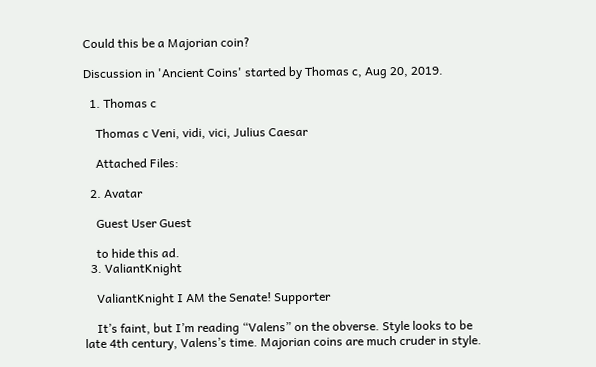Could this be a Majorian coin?

Discussion in 'Ancient Coins' started by Thomas c, Aug 20, 2019.

  1. Thomas c

    Thomas c Veni, vidi, vici, Julius Caesar

    Attached Files:

  2. Avatar

    Guest User Guest

    to hide this ad.
  3. ValiantKnight

    ValiantKnight I AM the Senate! Supporter

    It’s faint, but I’m reading “Valens” on the obverse. Style looks to be late 4th century, Valens’s time. Majorian coins are much cruder in style.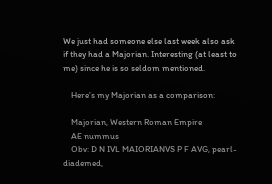We just had someone else last week also ask if they had a Majorian. Interesting (at least to me) since he is so seldom mentioned.

    Here’s my Majorian as a comparison:

    Majorian, Western Roman Empire
    AE nummus
    Obv: D N IVL MAIORIANVS P F AVG, pearl-diademed,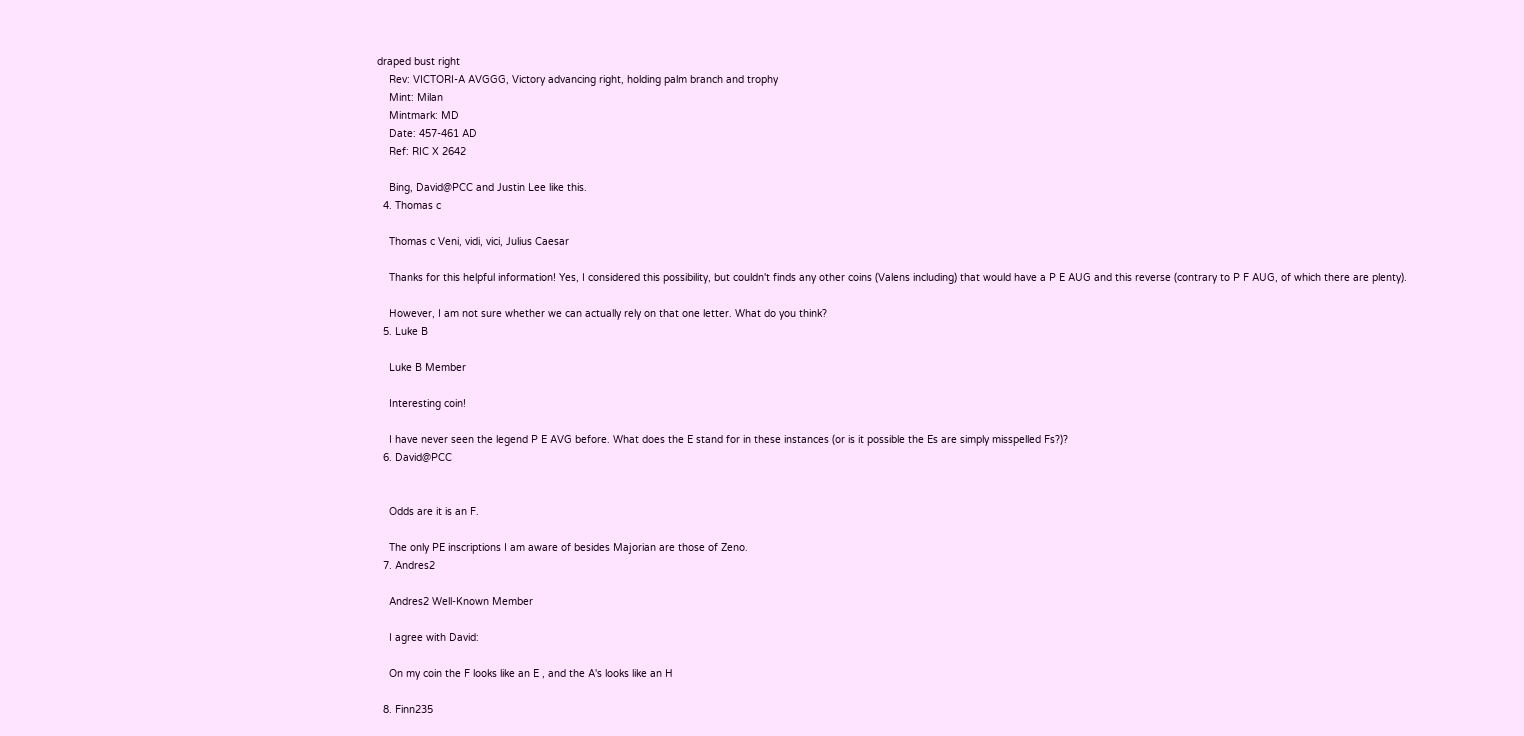draped bust right
    Rev: VICTORI-A AVGGG, Victory advancing right, holding palm branch and trophy
    Mint: Milan
    Mintmark: MD
    Date: 457-461 AD
    Ref: RIC X 2642

    Bing, David@PCC and Justin Lee like this.
  4. Thomas c

    Thomas c Veni, vidi, vici, Julius Caesar

    Thanks for this helpful information! Yes, I considered this possibility, but couldn't finds any other coins (Valens including) that would have a P E AUG and this reverse (contrary to P F AUG, of which there are plenty).

    However, I am not sure whether we can actually rely on that one letter. What do you think?
  5. Luke B

    Luke B Member

    Interesting coin!

    I have never seen the legend P E AVG before. What does the E stand for in these instances (or is it possible the Es are simply misspelled Fs?)?
  6. David@PCC


    Odds are it is an F.

    The only PE inscriptions I am aware of besides Majorian are those of Zeno.
  7. Andres2

    Andres2 Well-Known Member

    I agree with David:

    On my coin the F looks like an E , and the A's looks like an H

  8. Finn235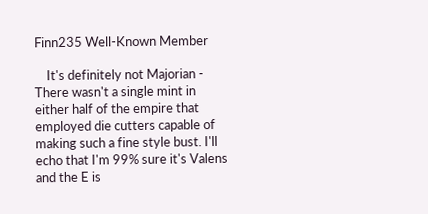Finn235 Well-Known Member

    It's definitely not Majorian - There wasn't a single mint in either half of the empire that employed die cutters capable of making such a fine style bust. I'll echo that I'm 99% sure it's Valens and the E is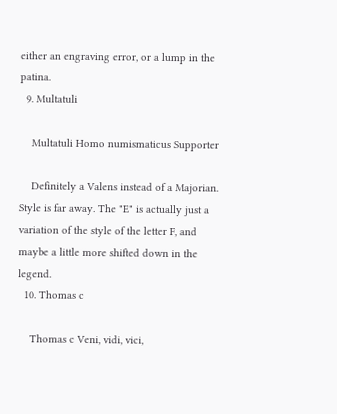either an engraving error, or a lump in the patina.
  9. Multatuli

    Multatuli Homo numismaticus Supporter

    Definitely a Valens instead of a Majorian. Style is far away. The "E" is actually just a variation of the style of the letter F, and maybe a little more shifted down in the legend.
  10. Thomas c

    Thomas c Veni, vidi, vici,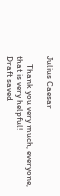Julius Caesar

    Thank you very much, everyone, that is very helpful!
Draft saved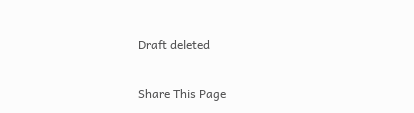Draft deleted

Share This Page